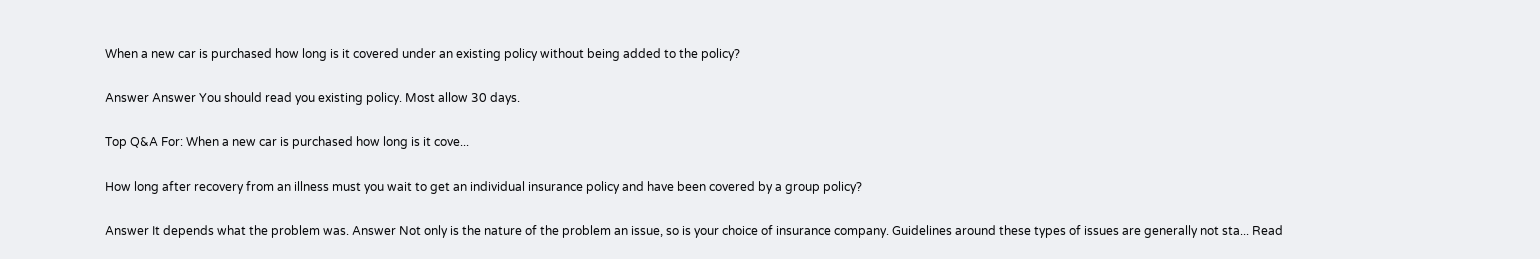When a new car is purchased how long is it covered under an existing policy without being added to the policy?

Answer Answer You should read you existing policy. Most allow 30 days.

Top Q&A For: When a new car is purchased how long is it cove...

How long after recovery from an illness must you wait to get an individual insurance policy and have been covered by a group policy?

Answer It depends what the problem was. Answer Not only is the nature of the problem an issue, so is your choice of insurance company. Guidelines around these types of issues are generally not sta... Read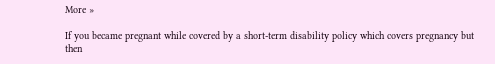More »

If you became pregnant while covered by a short-term disability policy which covers pregnancy but then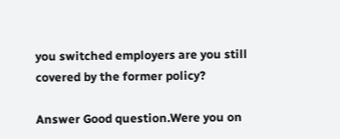you switched employers are you still covered by the former policy?

Answer Good question.Were you on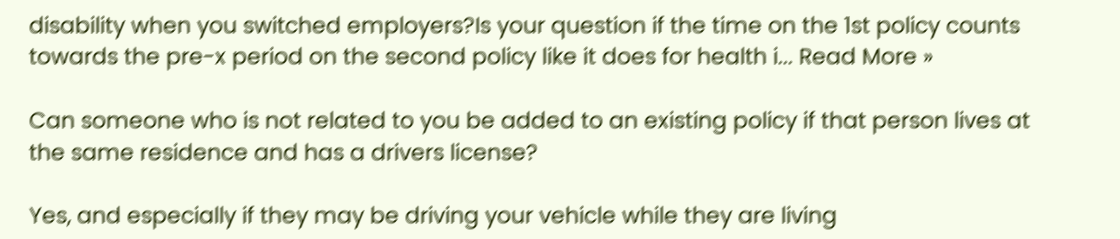disability when you switched employers?Is your question if the time on the 1st policy counts towards the pre-x period on the second policy like it does for health i... Read More »

Can someone who is not related to you be added to an existing policy if that person lives at the same residence and has a drivers license?

Yes, and especially if they may be driving your vehicle while they are living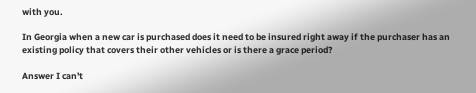with you.

In Georgia when a new car is purchased does it need to be insured right away if the purchaser has an existing policy that covers their other vehicles or is there a grace period?

Answer I can't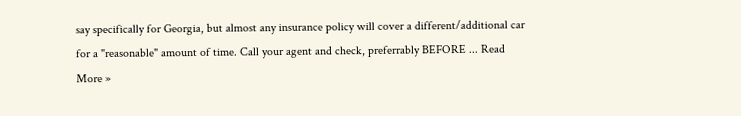say specifically for Georgia, but almost any insurance policy will cover a different/additional car for a "reasonable" amount of time. Call your agent and check, preferrably BEFORE ... Read More »